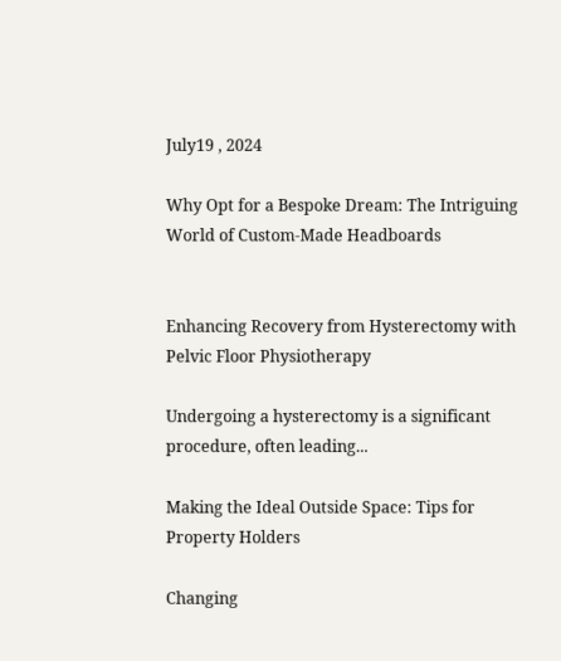July19 , 2024

Why Opt for a Bespoke Dream: The Intriguing World of Custom-Made Headboards


Enhancing Recovery from Hysterectomy with Pelvic Floor Physiotherapy

Undergoing a hysterectomy is a significant procedure, often leading...

Making the Ideal Outside Space: Tips for Property Holders

Changing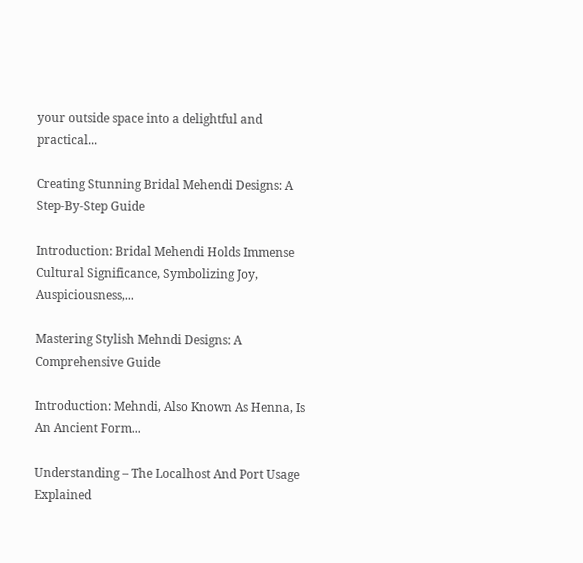your outside space into a delightful and practical...

Creating Stunning Bridal Mehendi Designs: A Step-By-Step Guide

Introduction: Bridal Mehendi Holds Immense Cultural Significance, Symbolizing Joy, Auspiciousness,...

Mastering Stylish Mehndi Designs: A Comprehensive Guide

Introduction: Mehndi, Also Known As Henna, Is An Ancient Form...

Understanding – The Localhost And Port Usage Explained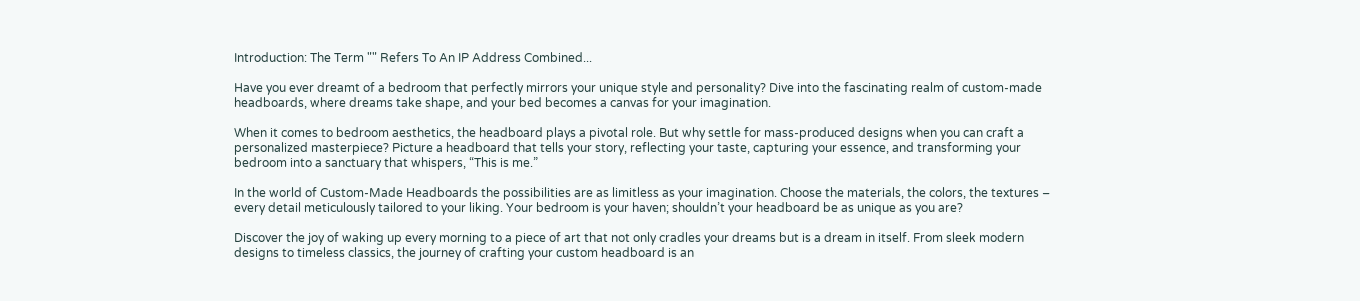Introduction: The Term "" Refers To An IP Address Combined...

Have you ever dreamt of a bedroom that perfectly mirrors your unique style and personality? Dive into the fascinating realm of custom-made headboards, where dreams take shape, and your bed becomes a canvas for your imagination.

When it comes to bedroom aesthetics, the headboard plays a pivotal role. But why settle for mass-produced designs when you can craft a personalized masterpiece? Picture a headboard that tells your story, reflecting your taste, capturing your essence, and transforming your bedroom into a sanctuary that whispers, “This is me.”

In the world of Custom-Made Headboards the possibilities are as limitless as your imagination. Choose the materials, the colors, the textures – every detail meticulously tailored to your liking. Your bedroom is your haven; shouldn’t your headboard be as unique as you are?

Discover the joy of waking up every morning to a piece of art that not only cradles your dreams but is a dream in itself. From sleek modern designs to timeless classics, the journey of crafting your custom headboard is an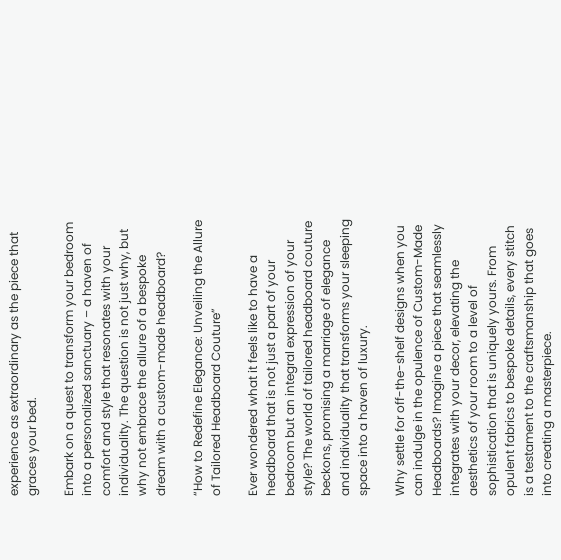experience as extraordinary as the piece that graces your bed.

Embark on a quest to transform your bedroom into a personalized sanctuary – a haven of comfort and style that resonates with your individuality. The question is not just why, but why not embrace the allure of a bespoke dream with a custom-made headboard?

“How to Redefine Elegance: Unveiling the Allure of Tailored Headboard Couture”

Ever wondered what it feels like to have a headboard that is not just a part of your bedroom but an integral expression of your style? The world of tailored headboard couture beckons, promising a marriage of elegance and individuality that transforms your sleeping space into a haven of luxury.

Why settle for off-the-shelf designs when you can indulge in the opulence of Custom-Made Headboards? Imagine a piece that seamlessly integrates with your decor, elevating the aesthetics of your room to a level of sophistication that is uniquely yours. From opulent fabrics to bespoke details, every stitch is a testament to the craftsmanship that goes into creating a masterpiece.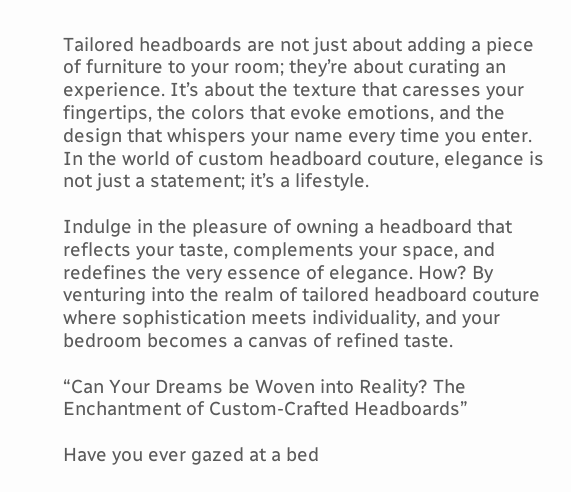Tailored headboards are not just about adding a piece of furniture to your room; they’re about curating an experience. It’s about the texture that caresses your fingertips, the colors that evoke emotions, and the design that whispers your name every time you enter. In the world of custom headboard couture, elegance is not just a statement; it’s a lifestyle.

Indulge in the pleasure of owning a headboard that reflects your taste, complements your space, and redefines the very essence of elegance. How? By venturing into the realm of tailored headboard couture where sophistication meets individuality, and your bedroom becomes a canvas of refined taste.

“Can Your Dreams be Woven into Reality? The Enchantment of Custom-Crafted Headboards”

Have you ever gazed at a bed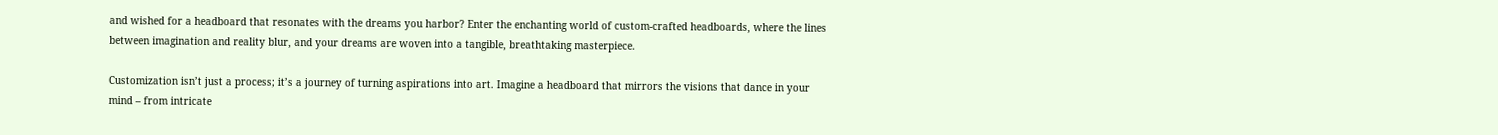and wished for a headboard that resonates with the dreams you harbor? Enter the enchanting world of custom-crafted headboards, where the lines between imagination and reality blur, and your dreams are woven into a tangible, breathtaking masterpiece.

Customization isn’t just a process; it’s a journey of turning aspirations into art. Imagine a headboard that mirrors the visions that dance in your mind – from intricate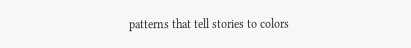patterns that tell stories to colors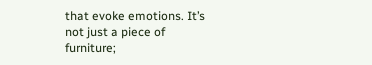that evoke emotions. It’s not just a piece of furniture;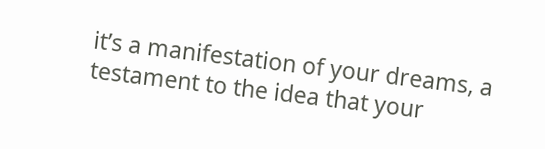it’s a manifestation of your dreams, a testament to the idea that your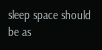sleep space should be as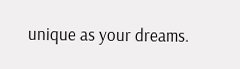unique as your dreams.